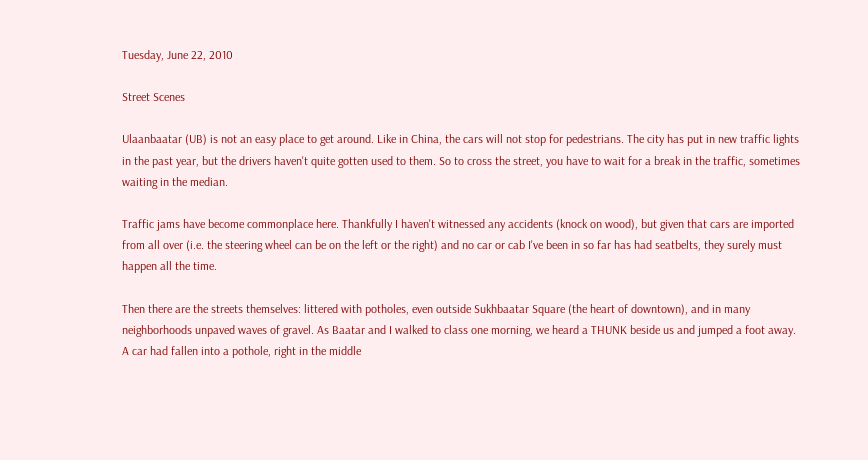Tuesday, June 22, 2010

Street Scenes

Ulaanbaatar (UB) is not an easy place to get around. Like in China, the cars will not stop for pedestrians. The city has put in new traffic lights in the past year, but the drivers haven't quite gotten used to them. So to cross the street, you have to wait for a break in the traffic, sometimes waiting in the median.

Traffic jams have become commonplace here. Thankfully I haven't witnessed any accidents (knock on wood), but given that cars are imported from all over (i.e. the steering wheel can be on the left or the right) and no car or cab I've been in so far has had seatbelts, they surely must happen all the time.

Then there are the streets themselves: littered with potholes, even outside Sukhbaatar Square (the heart of downtown), and in many neighborhoods unpaved waves of gravel. As Baatar and I walked to class one morning, we heard a THUNK beside us and jumped a foot away. A car had fallen into a pothole, right in the middle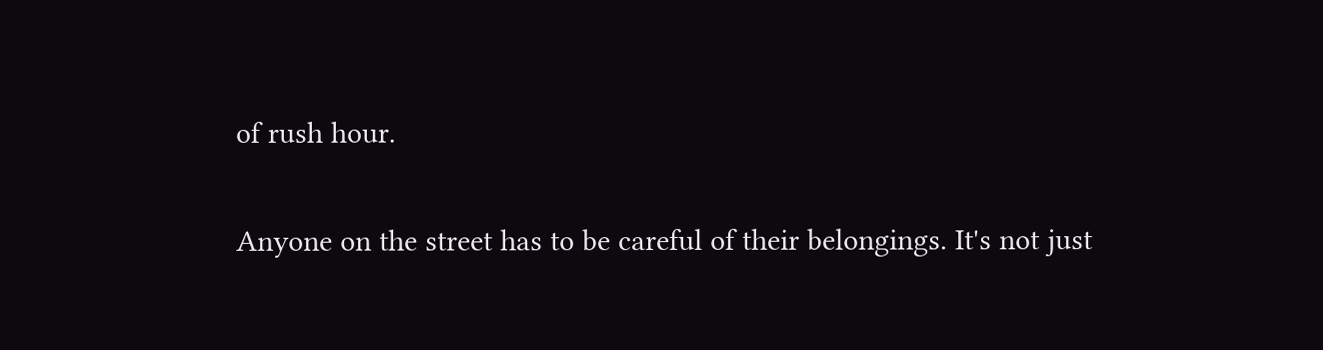of rush hour.

Anyone on the street has to be careful of their belongings. It's not just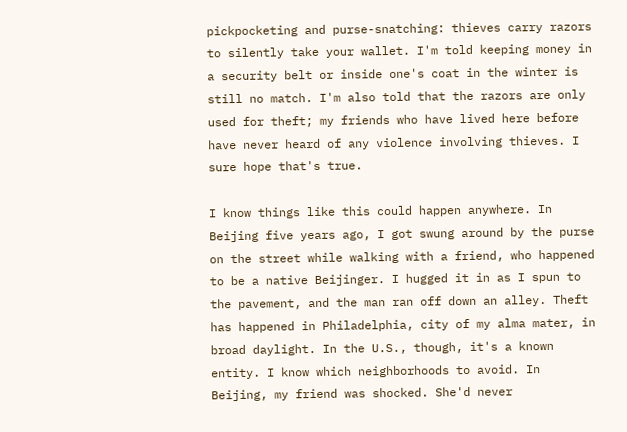pickpocketing and purse-snatching: thieves carry razors to silently take your wallet. I'm told keeping money in a security belt or inside one's coat in the winter is still no match. I'm also told that the razors are only used for theft; my friends who have lived here before have never heard of any violence involving thieves. I sure hope that's true.

I know things like this could happen anywhere. In Beijing five years ago, I got swung around by the purse on the street while walking with a friend, who happened to be a native Beijinger. I hugged it in as I spun to the pavement, and the man ran off down an alley. Theft has happened in Philadelphia, city of my alma mater, in broad daylight. In the U.S., though, it's a known entity. I know which neighborhoods to avoid. In Beijing, my friend was shocked. She'd never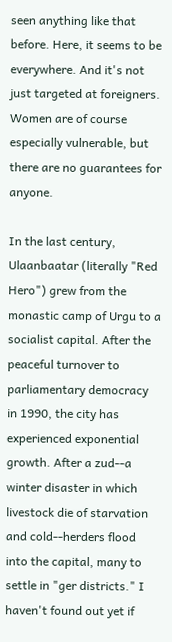seen anything like that before. Here, it seems to be everywhere. And it's not just targeted at foreigners. Women are of course especially vulnerable, but there are no guarantees for anyone.

In the last century, Ulaanbaatar (literally "Red Hero") grew from the monastic camp of Urgu to a socialist capital. After the peaceful turnover to parliamentary democracy in 1990, the city has experienced exponential growth. After a zud--a winter disaster in which livestock die of starvation and cold--herders flood into the capital, many to settle in "ger districts." I haven't found out yet if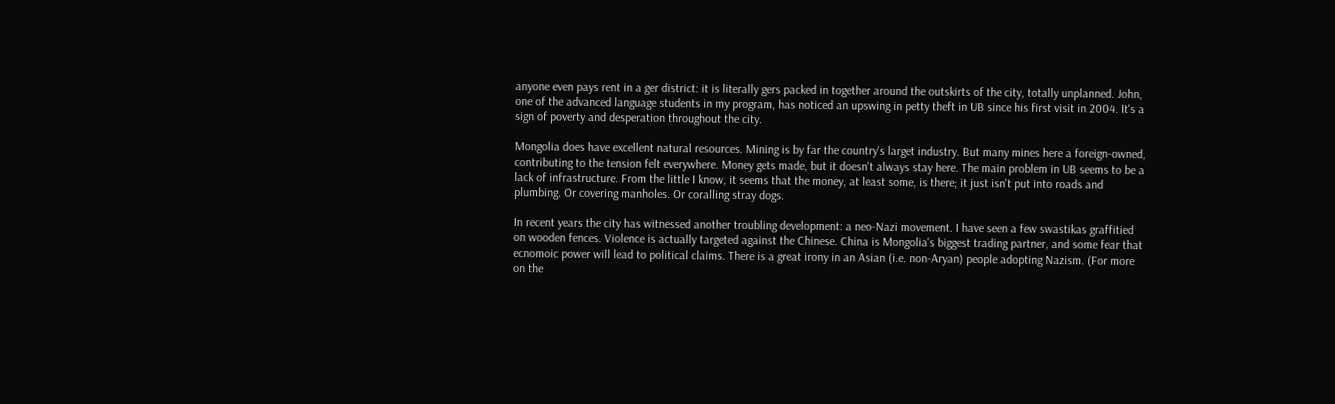anyone even pays rent in a ger district: it is literally gers packed in together around the outskirts of the city, totally unplanned. John, one of the advanced language students in my program, has noticed an upswing in petty theft in UB since his first visit in 2004. It's a sign of poverty and desperation throughout the city.

Mongolia does have excellent natural resources. Mining is by far the country's larget industry. But many mines here a foreign-owned, contributing to the tension felt everywhere. Money gets made, but it doesn't always stay here. The main problem in UB seems to be a lack of infrastructure. From the little I know, it seems that the money, at least some, is there; it just isn't put into roads and plumbing. Or covering manholes. Or coralling stray dogs.

In recent years the city has witnessed another troubling development: a neo-Nazi movement. I have seen a few swastikas graffitied on wooden fences. Violence is actually targeted against the Chinese. China is Mongolia's biggest trading partner, and some fear that ecnomoic power will lead to political claims. There is a great irony in an Asian (i.e. non-Aryan) people adopting Nazism. (For more on the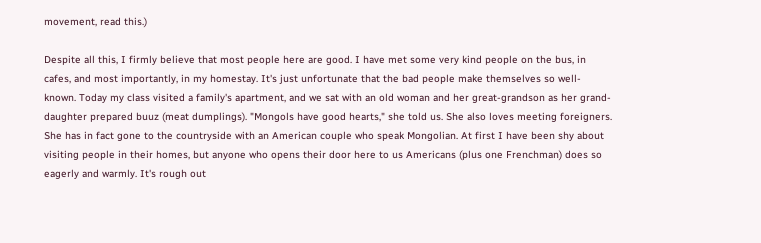movement, read this.)

Despite all this, I firmly believe that most people here are good. I have met some very kind people on the bus, in cafes, and most importantly, in my homestay. It's just unfortunate that the bad people make themselves so well-known. Today my class visited a family's apartment, and we sat with an old woman and her great-grandson as her grand-daughter prepared buuz (meat dumplings). "Mongols have good hearts," she told us. She also loves meeting foreigners. She has in fact gone to the countryside with an American couple who speak Mongolian. At first I have been shy about visiting people in their homes, but anyone who opens their door here to us Americans (plus one Frenchman) does so eagerly and warmly. It's rough out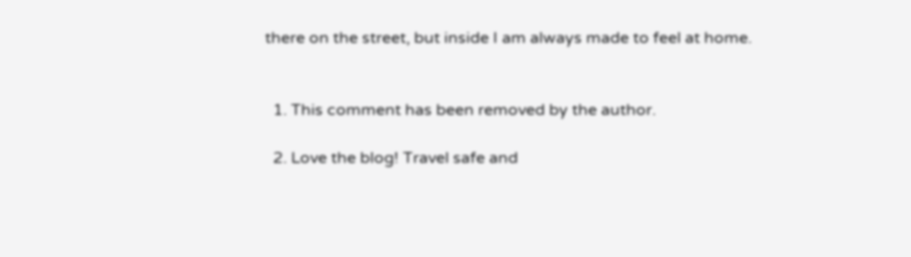there on the street, but inside I am always made to feel at home.


  1. This comment has been removed by the author.

  2. Love the blog! Travel safe and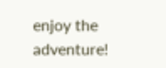enjoy the adventure!